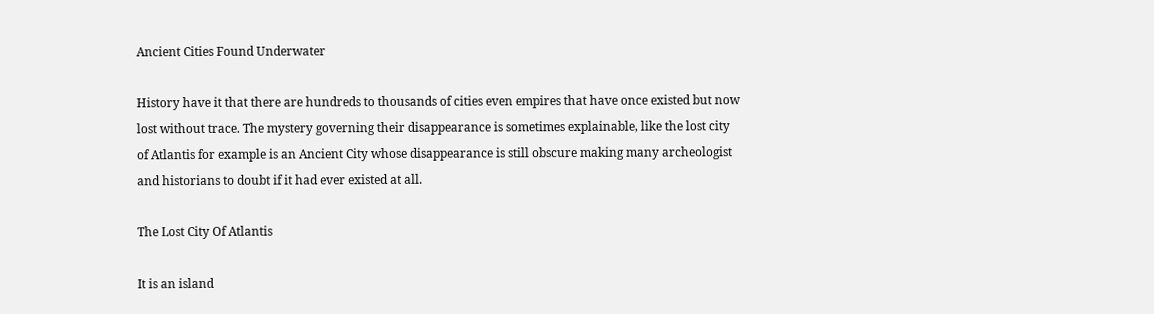Ancient Cities Found Underwater

History have it that there are hundreds to thousands of cities even empires that have once existed but now lost without trace. The mystery governing their disappearance is sometimes explainable, like the lost city of Atlantis for example is an Ancient City whose disappearance is still obscure making many archeologist and historians to doubt if it had ever existed at all.

The Lost City Of Atlantis

It is an island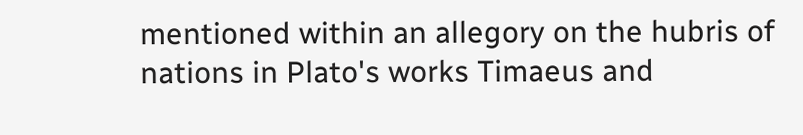mentioned within an allegory on the hubris of nations in Plato's works Timaeus and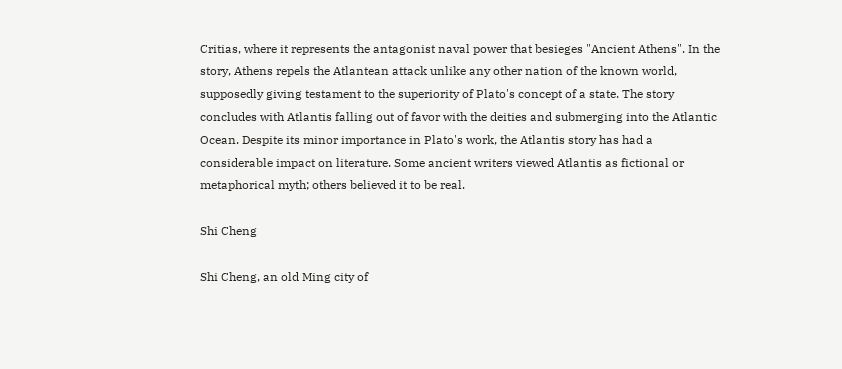Critias, where it represents the antagonist naval power that besieges "Ancient Athens". In the story, Athens repels the Atlantean attack unlike any other nation of the known world, supposedly giving testament to the superiority of Plato's concept of a state. The story concludes with Atlantis falling out of favor with the deities and submerging into the Atlantic Ocean. Despite its minor importance in Plato's work, the Atlantis story has had a considerable impact on literature. Some ancient writers viewed Atlantis as fictional or metaphorical myth; others believed it to be real.

Shi Cheng

Shi Cheng, an old Ming city of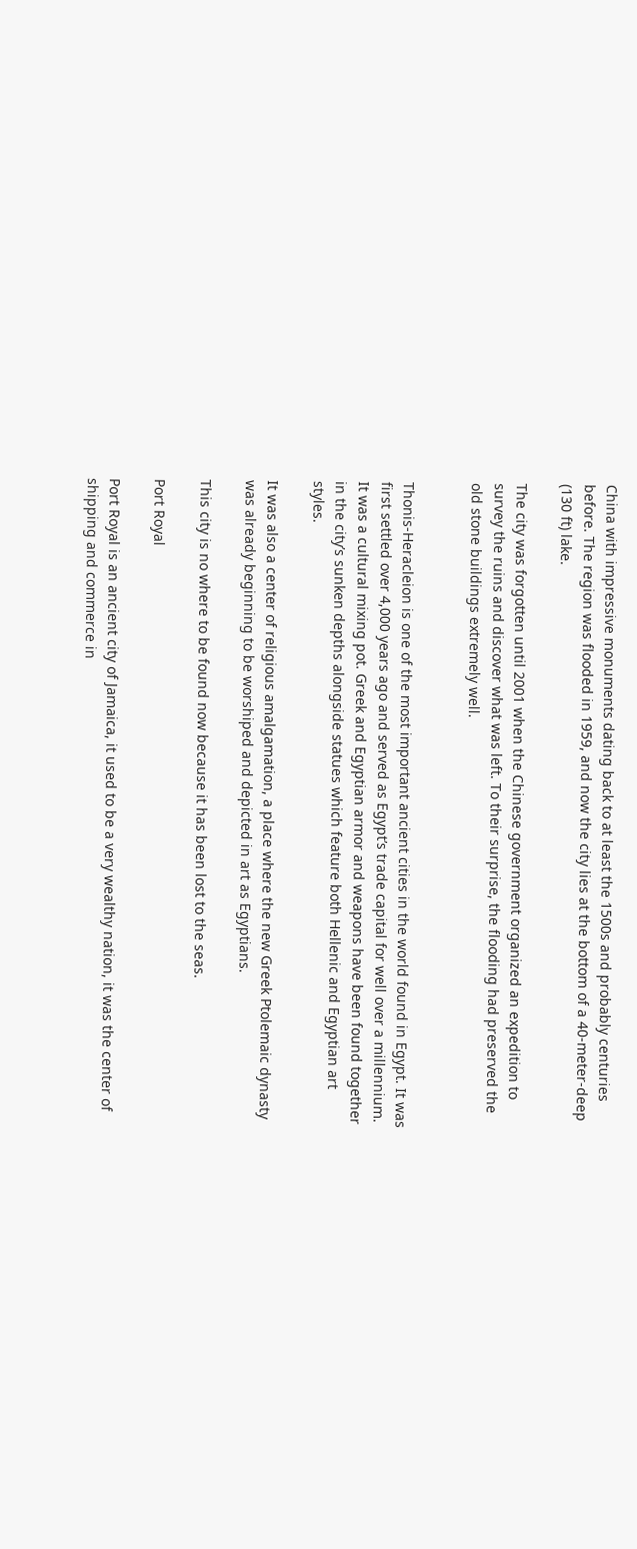China with impressive monuments dating back to at least the 1500s and probably centuries before. The region was flooded in 1959, and now the city lies at the bottom of a 40-meter-deep (130 ft) lake.

The city was forgotten until 2001 when the Chinese government organized an expedition to survey the ruins and discover what was left. To their surprise, the flooding had preserved the old stone buildings extremely well.


Thonis-Heracleion is one of the most important ancient cities in the world found in Egypt. It was first settled over 4,000 years ago and served as Egypt’s trade capital for well over a millennium. It was a cultural mixing pot. Greek and Egyptian armor and weapons have been found together in the city’s sunken depths alongside statues which feature both Hellenic and Egyptian art styles.

It was also a center of religious amalgamation, a place where the new Greek Ptolemaic dynasty was already beginning to be worshiped and depicted in art as Egyptians.

This city is no where to be found now because it has been lost to the seas.

Port Royal

Port Royal is an ancient city of Jamaica, it used to be a very wealthy nation, it was the center of shipping and commerce in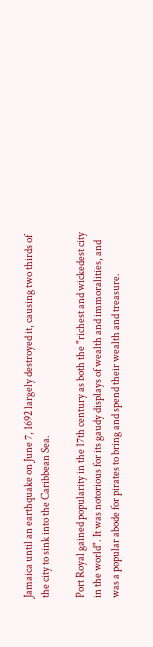Jamaica until an earthquake on June 7, 1692 largely destroyed it, causing two thirds of the city to sink into the Caribbean Sea.

Port Royal gained popularity in the 17th century as both the "richest and wickedest city in the world". It was notorious for its gaudy displays of wealth and immoralities, and was a popular abode for pirates to bring and spend their wealth and treasure.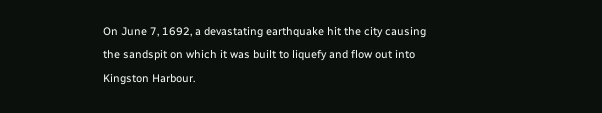On June 7, 1692, a devastating earthquake hit the city causing the sandspit on which it was built to liquefy and flow out into Kingston Harbour.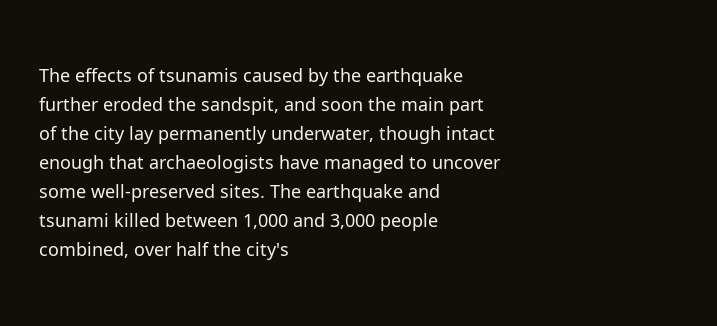The effects of tsunamis caused by the earthquake further eroded the sandspit, and soon the main part of the city lay permanently underwater, though intact enough that archaeologists have managed to uncover some well-preserved sites. The earthquake and tsunami killed between 1,000 and 3,000 people combined, over half the city's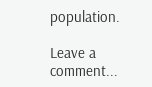population.

Leave a comment...